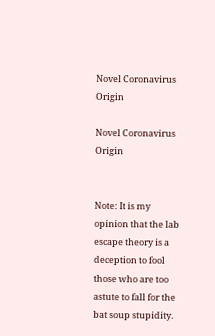Novel Coronavirus Origin

Novel Coronavirus Origin


Note: It is my opinion that the lab escape theory is a deception to fool those who are too astute to fall for the bat soup stupidity.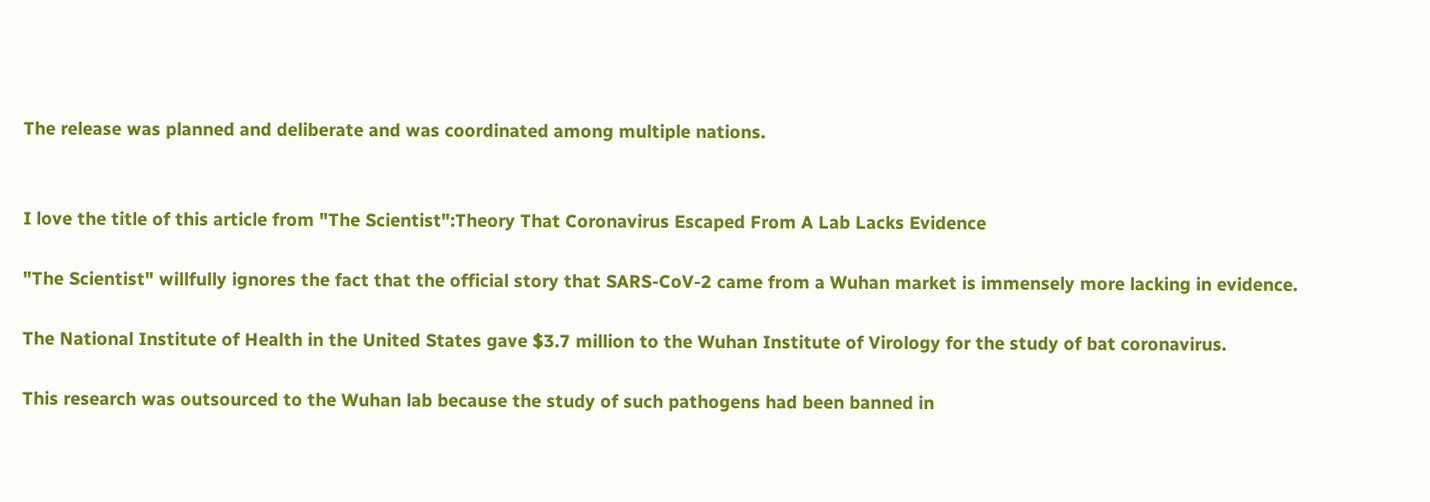The release was planned and deliberate and was coordinated among multiple nations.


I love the title of this article from "The Scientist":Theory That Coronavirus Escaped From A Lab Lacks Evidence

"The Scientist" willfully ignores the fact that the official story that SARS-CoV-2 came from a Wuhan market is immensely more lacking in evidence.

The National Institute of Health in the United States gave $3.7 million to the Wuhan Institute of Virology for the study of bat coronavirus.

This research was outsourced to the Wuhan lab because the study of such pathogens had been banned in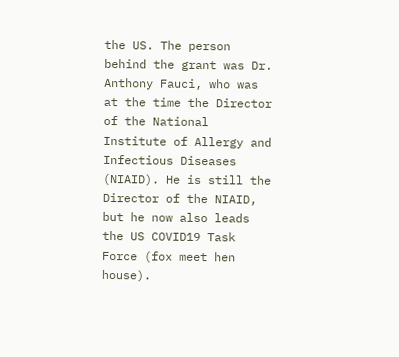the US. The person behind the grant was Dr. Anthony Fauci, who was at the time the Director of the National Institute of Allergy and Infectious Diseases (NIAID). He is still the Director of the NIAID, but he now also leads the US COVID19 Task Force (fox meet hen house).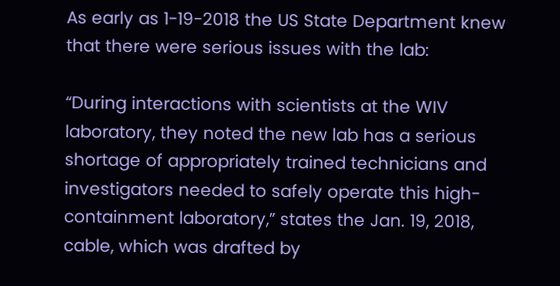As early as 1-19-2018 the US State Department knew that there were serious issues with the lab:

“During interactions with scientists at the WIV laboratory, they noted the new lab has a serious shortage of appropriately trained technicians and investigators needed to safely operate this high-containment laboratory,” states the Jan. 19, 2018, cable, which was drafted by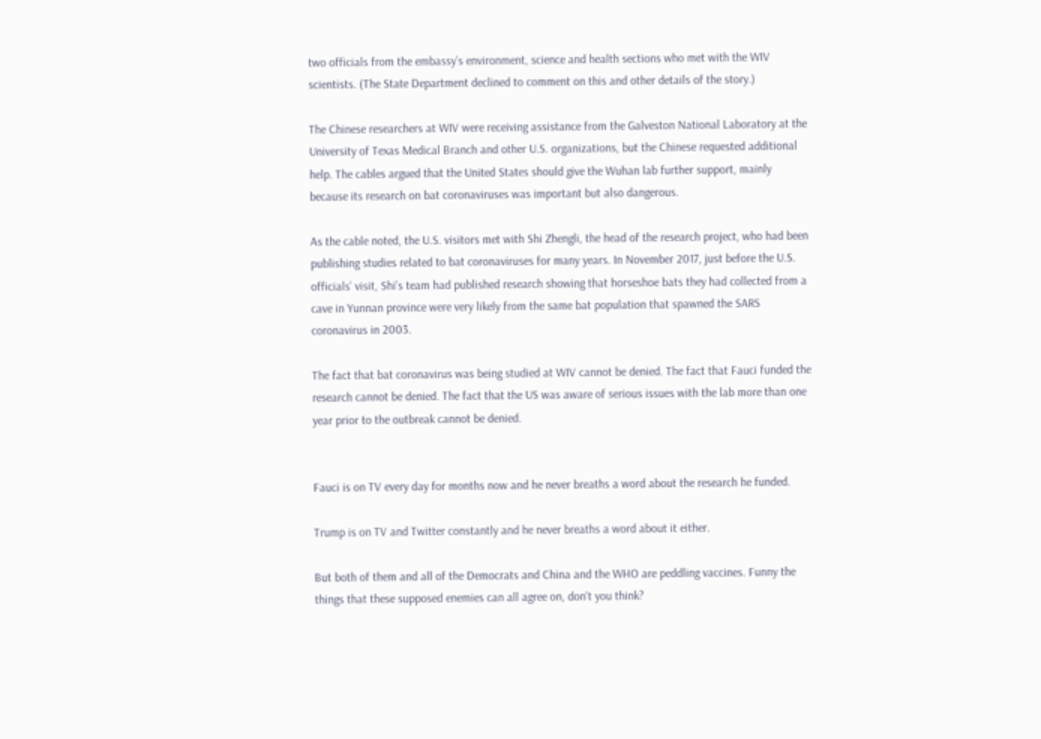two officials from the embassy’s environment, science and health sections who met with the WIV scientists. (The State Department declined to comment on this and other details of the story.)

The Chinese researchers at WIV were receiving assistance from the Galveston National Laboratory at the University of Texas Medical Branch and other U.S. organizations, but the Chinese requested additional help. The cables argued that the United States should give the Wuhan lab further support, mainly because its research on bat coronaviruses was important but also dangerous.

As the cable noted, the U.S. visitors met with Shi Zhengli, the head of the research project, who had been publishing studies related to bat coronaviruses for many years. In November 2017, just before the U.S. officials’ visit, Shi’s team had published research showing that horseshoe bats they had collected from a cave in Yunnan province were very likely from the same bat population that spawned the SARS coronavirus in 2003.

The fact that bat coronavirus was being studied at WIV cannot be denied. The fact that Fauci funded the research cannot be denied. The fact that the US was aware of serious issues with the lab more than one year prior to the outbreak cannot be denied.


Fauci is on TV every day for months now and he never breaths a word about the research he funded.

Trump is on TV and Twitter constantly and he never breaths a word about it either.

But both of them and all of the Democrats and China and the WHO are peddling vaccines. Funny the things that these supposed enemies can all agree on, don't you think?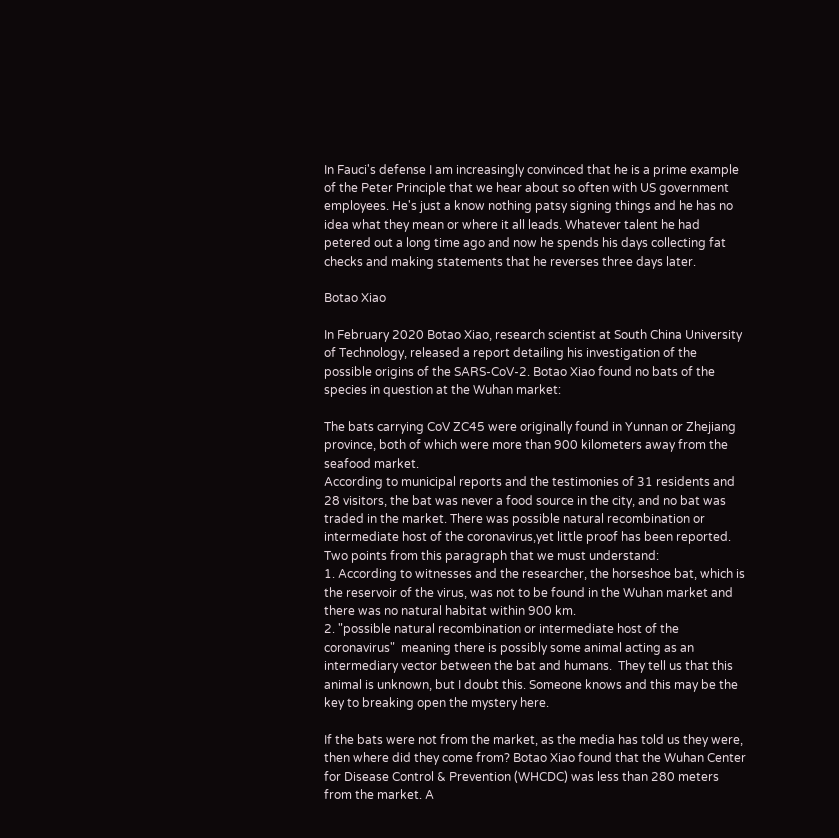In Fauci's defense I am increasingly convinced that he is a prime example of the Peter Principle that we hear about so often with US government employees. He's just a know nothing patsy signing things and he has no idea what they mean or where it all leads. Whatever talent he had petered out a long time ago and now he spends his days collecting fat checks and making statements that he reverses three days later.

Botao Xiao

In February 2020 Botao Xiao, research scientist at South China University of Technology, released a report detailing his investigation of the possible origins of the SARS-CoV-2. Botao Xiao found no bats of the species in question at the Wuhan market:

The bats carrying CoV ZC45 were originally found in Yunnan or Zhejiang province, both of which were more than 900 kilometers away from the seafood market.
According to municipal reports and the testimonies of 31 residents and 28 visitors, the bat was never a food source in the city, and no bat was traded in the market. There was possible natural recombination or intermediate host of the coronavirus,yet little proof has been reported.
Two points from this paragraph that we must understand:
1. According to witnesses and the researcher, the horseshoe bat, which is the reservoir of the virus, was not to be found in the Wuhan market and there was no natural habitat within 900 km.
2. "possible natural recombination or intermediate host of the coronavirus"  meaning there is possibly some animal acting as an intermediary vector between the bat and humans.  They tell us that this animal is unknown, but I doubt this. Someone knows and this may be the key to breaking open the mystery here.

If the bats were not from the market, as the media has told us they were, then where did they come from? Botao Xiao found that the Wuhan Center for Disease Control & Prevention (WHCDC) was less than 280 meters from the market. A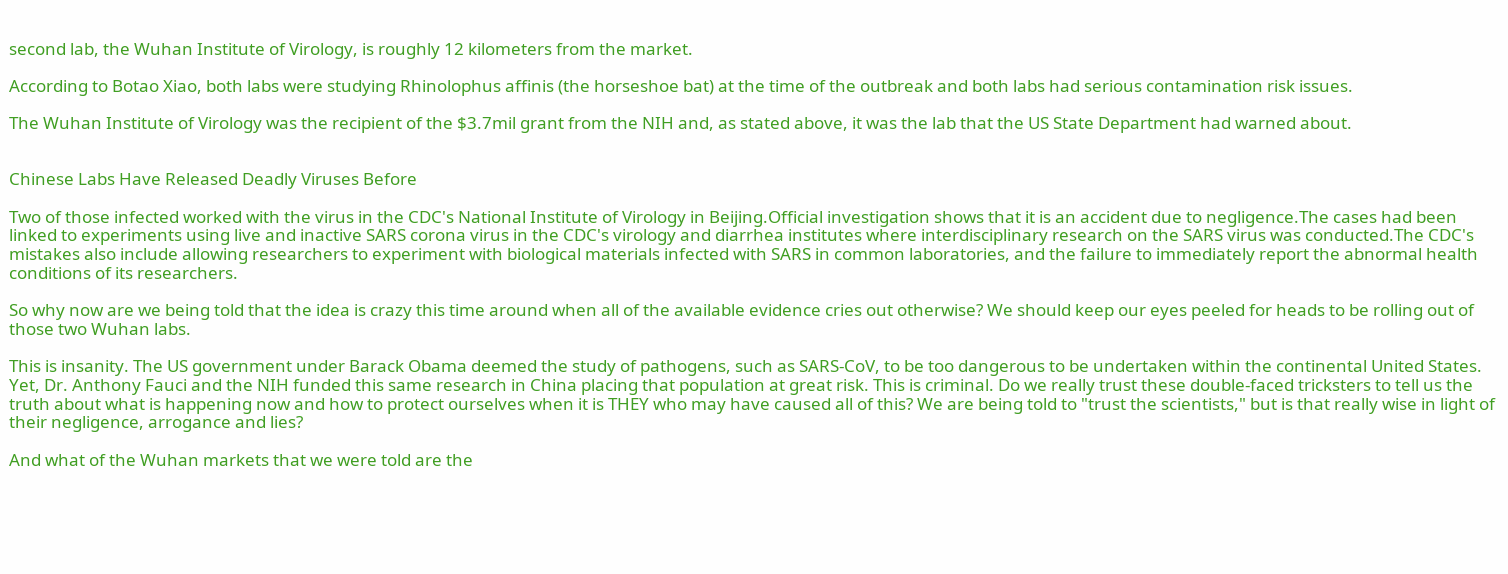second lab, the Wuhan Institute of Virology, is roughly 12 kilometers from the market.

According to Botao Xiao, both labs were studying Rhinolophus affinis (the horseshoe bat) at the time of the outbreak and both labs had serious contamination risk issues.

The Wuhan Institute of Virology was the recipient of the $3.7mil grant from the NIH and, as stated above, it was the lab that the US State Department had warned about.


Chinese Labs Have Released Deadly Viruses Before

Two of those infected worked with the virus in the CDC's National Institute of Virology in Beijing.Official investigation shows that it is an accident due to negligence.The cases had been linked to experiments using live and inactive SARS corona virus in the CDC's virology and diarrhea institutes where interdisciplinary research on the SARS virus was conducted.The CDC's mistakes also include allowing researchers to experiment with biological materials infected with SARS in common laboratories, and the failure to immediately report the abnormal health conditions of its researchers.

So why now are we being told that the idea is crazy this time around when all of the available evidence cries out otherwise? We should keep our eyes peeled for heads to be rolling out of those two Wuhan labs.

This is insanity. The US government under Barack Obama deemed the study of pathogens, such as SARS-CoV, to be too dangerous to be undertaken within the continental United States. Yet, Dr. Anthony Fauci and the NIH funded this same research in China placing that population at great risk. This is criminal. Do we really trust these double-faced tricksters to tell us the truth about what is happening now and how to protect ourselves when it is THEY who may have caused all of this? We are being told to "trust the scientists," but is that really wise in light of their negligence, arrogance and lies?

And what of the Wuhan markets that we were told are the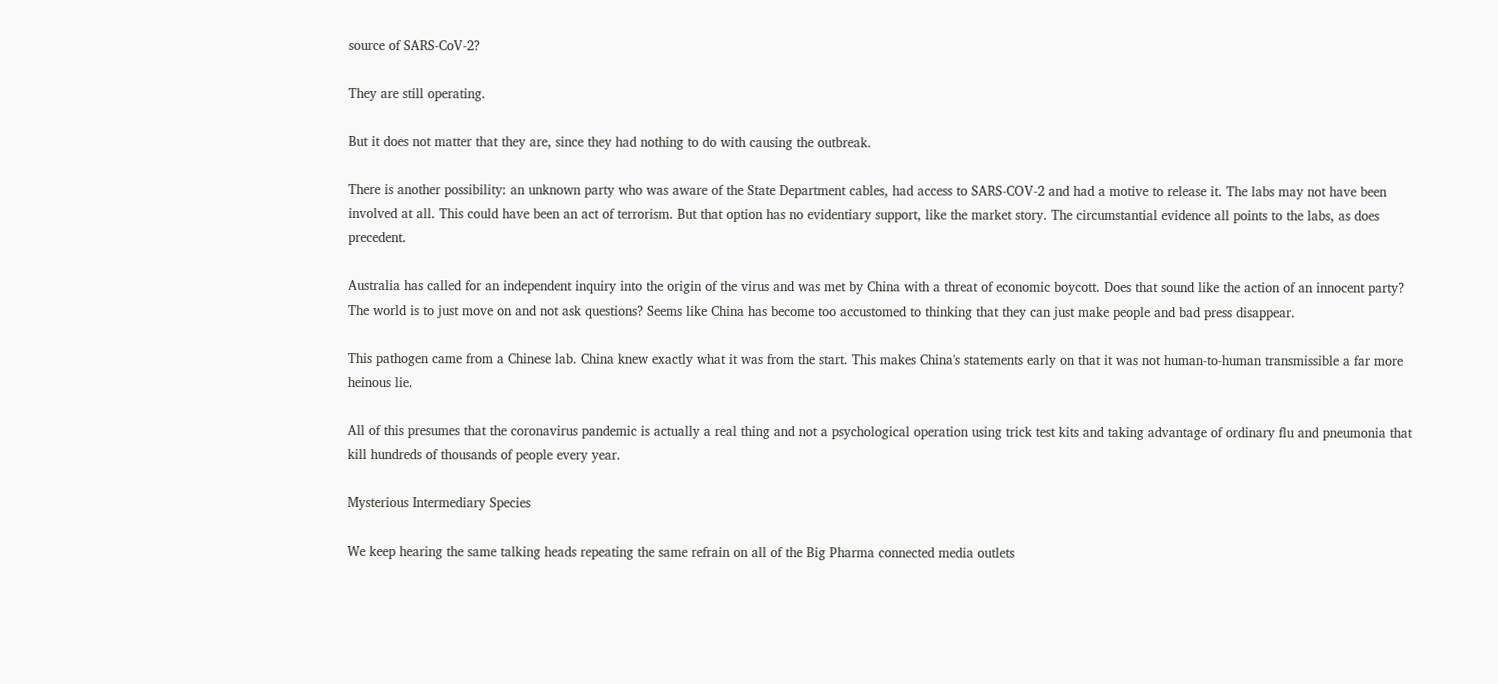source of SARS-CoV-2?

They are still operating.

But it does not matter that they are, since they had nothing to do with causing the outbreak.

There is another possibility: an unknown party who was aware of the State Department cables, had access to SARS-COV-2 and had a motive to release it. The labs may not have been involved at all. This could have been an act of terrorism. But that option has no evidentiary support, like the market story. The circumstantial evidence all points to the labs, as does precedent.

Australia has called for an independent inquiry into the origin of the virus and was met by China with a threat of economic boycott. Does that sound like the action of an innocent party? The world is to just move on and not ask questions? Seems like China has become too accustomed to thinking that they can just make people and bad press disappear.

This pathogen came from a Chinese lab. China knew exactly what it was from the start. This makes China's statements early on that it was not human-to-human transmissible a far more heinous lie.

All of this presumes that the coronavirus pandemic is actually a real thing and not a psychological operation using trick test kits and taking advantage of ordinary flu and pneumonia that kill hundreds of thousands of people every year.

Mysterious Intermediary Species

We keep hearing the same talking heads repeating the same refrain on all of the Big Pharma connected media outlets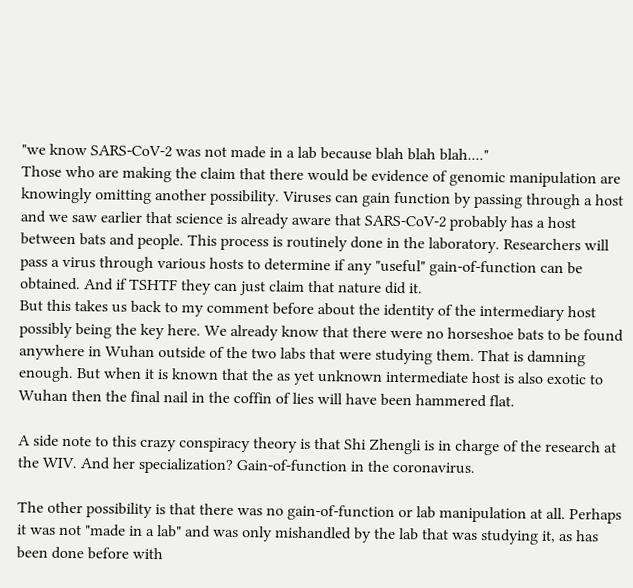"we know SARS-CoV-2 was not made in a lab because blah blah blah...."
Those who are making the claim that there would be evidence of genomic manipulation are knowingly omitting another possibility. Viruses can gain function by passing through a host and we saw earlier that science is already aware that SARS-CoV-2 probably has a host between bats and people. This process is routinely done in the laboratory. Researchers will pass a virus through various hosts to determine if any "useful" gain-of-function can be obtained. And if TSHTF they can just claim that nature did it.
But this takes us back to my comment before about the identity of the intermediary host possibly being the key here. We already know that there were no horseshoe bats to be found anywhere in Wuhan outside of the two labs that were studying them. That is damning enough. But when it is known that the as yet unknown intermediate host is also exotic to Wuhan then the final nail in the coffin of lies will have been hammered flat.

A side note to this crazy conspiracy theory is that Shi Zhengli is in charge of the research at the WIV. And her specialization? Gain-of-function in the coronavirus.

The other possibility is that there was no gain-of-function or lab manipulation at all. Perhaps it was not "made in a lab" and was only mishandled by the lab that was studying it, as has been done before with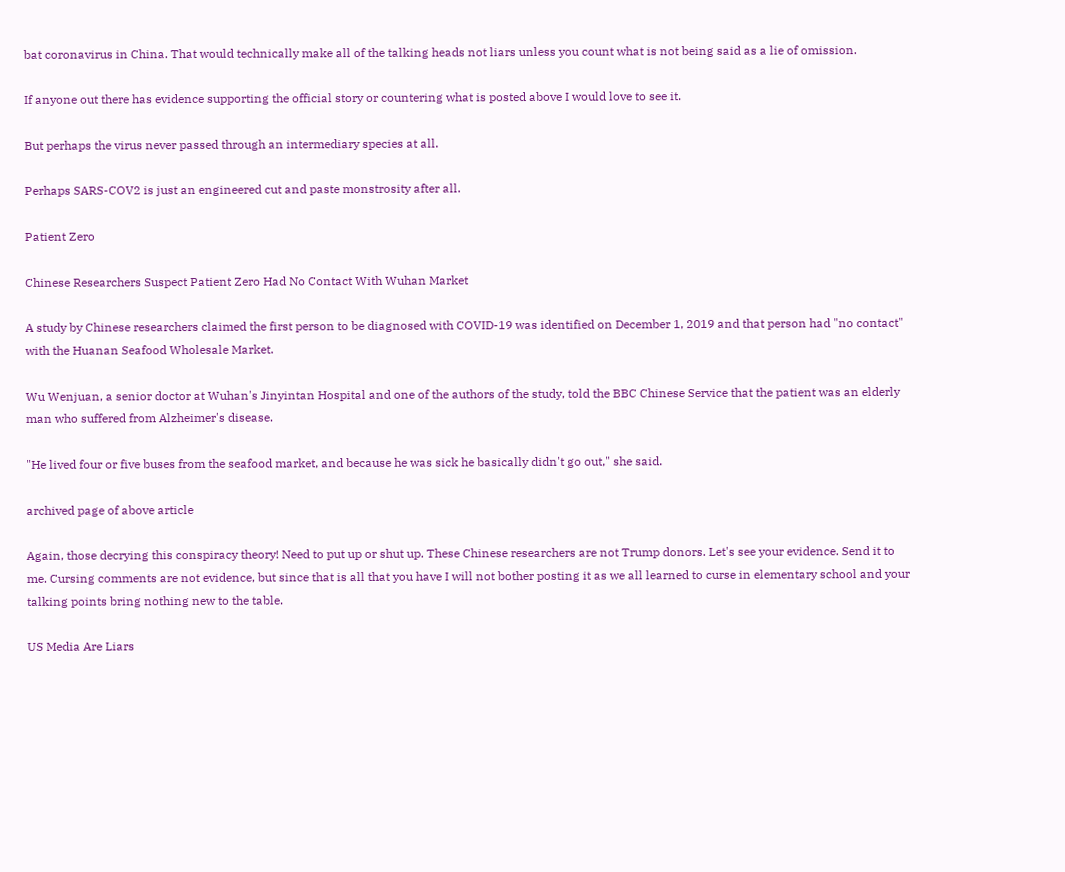bat coronavirus in China. That would technically make all of the talking heads not liars unless you count what is not being said as a lie of omission.

If anyone out there has evidence supporting the official story or countering what is posted above I would love to see it.

But perhaps the virus never passed through an intermediary species at all.

Perhaps SARS-COV2 is just an engineered cut and paste monstrosity after all.

Patient Zero

Chinese Researchers Suspect Patient Zero Had No Contact With Wuhan Market

A study by Chinese researchers claimed the first person to be diagnosed with COVID-19 was identified on December 1, 2019 and that person had "no contact" with the Huanan Seafood Wholesale Market.

Wu Wenjuan, a senior doctor at Wuhan's Jinyintan Hospital and one of the authors of the study, told the BBC Chinese Service that the patient was an elderly man who suffered from Alzheimer's disease.

"He lived four or five buses from the seafood market, and because he was sick he basically didn't go out," she said.

archived page of above article

Again, those decrying this conspiracy theory! Need to put up or shut up. These Chinese researchers are not Trump donors. Let's see your evidence. Send it to me. Cursing comments are not evidence, but since that is all that you have I will not bother posting it as we all learned to curse in elementary school and your talking points bring nothing new to the table.

US Media Are Liars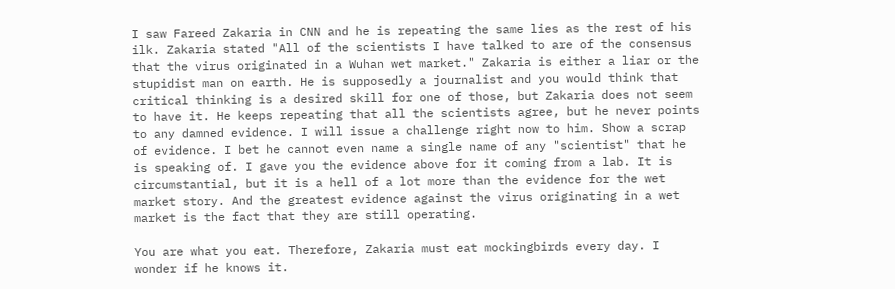I saw Fareed Zakaria in CNN and he is repeating the same lies as the rest of his ilk. Zakaria stated "All of the scientists I have talked to are of the consensus that the virus originated in a Wuhan wet market." Zakaria is either a liar or the stupidist man on earth. He is supposedly a journalist and you would think that critical thinking is a desired skill for one of those, but Zakaria does not seem to have it. He keeps repeating that all the scientists agree, but he never points to any damned evidence. I will issue a challenge right now to him. Show a scrap of evidence. I bet he cannot even name a single name of any "scientist" that he is speaking of. I gave you the evidence above for it coming from a lab. It is circumstantial, but it is a hell of a lot more than the evidence for the wet market story. And the greatest evidence against the virus originating in a wet market is the fact that they are still operating.

You are what you eat. Therefore, Zakaria must eat mockingbirds every day. I wonder if he knows it.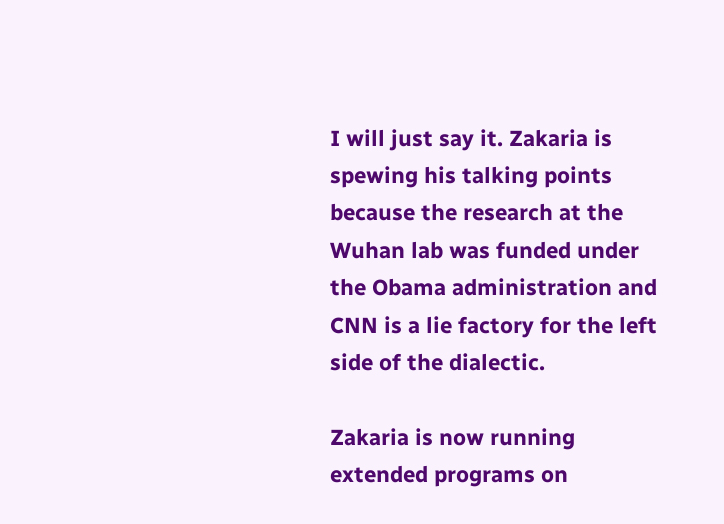I will just say it. Zakaria is spewing his talking points because the research at the Wuhan lab was funded under the Obama administration and CNN is a lie factory for the left side of the dialectic.

Zakaria is now running extended programs on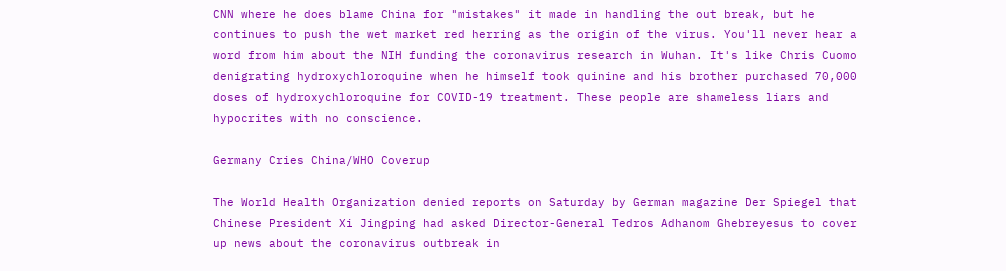CNN where he does blame China for "mistakes" it made in handling the out break, but he continues to push the wet market red herring as the origin of the virus. You'll never hear a word from him about the NIH funding the coronavirus research in Wuhan. It's like Chris Cuomo denigrating hydroxychloroquine when he himself took quinine and his brother purchased 70,000 doses of hydroxychloroquine for COVID-19 treatment. These people are shameless liars and hypocrites with no conscience.

Germany Cries China/WHO Coverup

The World Health Organization denied reports on Saturday by German magazine Der Spiegel that Chinese President Xi Jingping had asked Director-General Tedros Adhanom Ghebreyesus to cover up news about the coronavirus outbreak in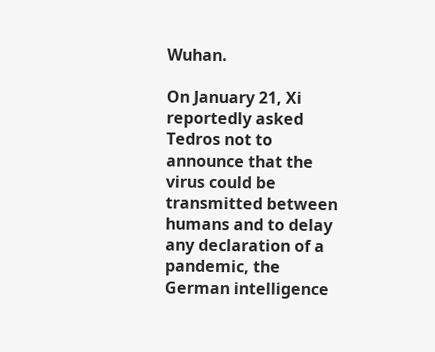Wuhan.

On January 21, Xi reportedly asked Tedros not to announce that the virus could be transmitted between humans and to delay any declaration of a pandemic, the German intelligence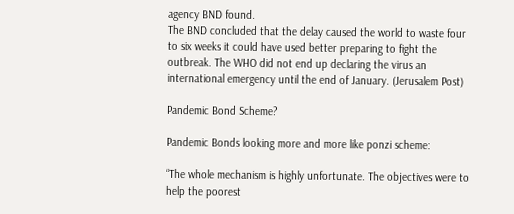agency BND found.
The BND concluded that the delay caused the world to waste four to six weeks it could have used better preparing to fight the outbreak. The WHO did not end up declaring the virus an international emergency until the end of January. (Jerusalem Post)

Pandemic Bond Scheme?

Pandemic Bonds looking more and more like ponzi scheme:

“The whole mechanism is highly unfortunate. The objectives were to help the poorest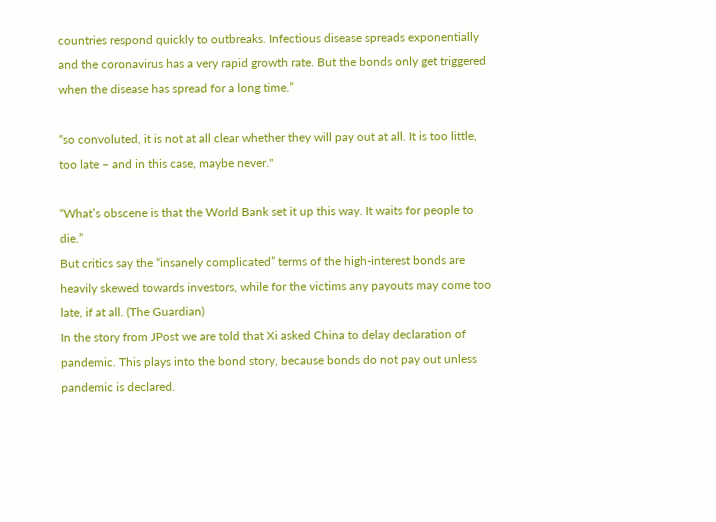countries respond quickly to outbreaks. Infectious disease spreads exponentially and the coronavirus has a very rapid growth rate. But the bonds only get triggered when the disease has spread for a long time.”

“so convoluted, it is not at all clear whether they will pay out at all. It is too little, too late – and in this case, maybe never."

“What’s obscene is that the World Bank set it up this way. It waits for people to die.”
But critics say the “insanely complicated” terms of the high-interest bonds are heavily skewed towards investors, while for the victims any payouts may come too late, if at all. (The Guardian)
In the story from JPost we are told that Xi asked China to delay declaration of pandemic. This plays into the bond story, because bonds do not pay out unless pandemic is declared.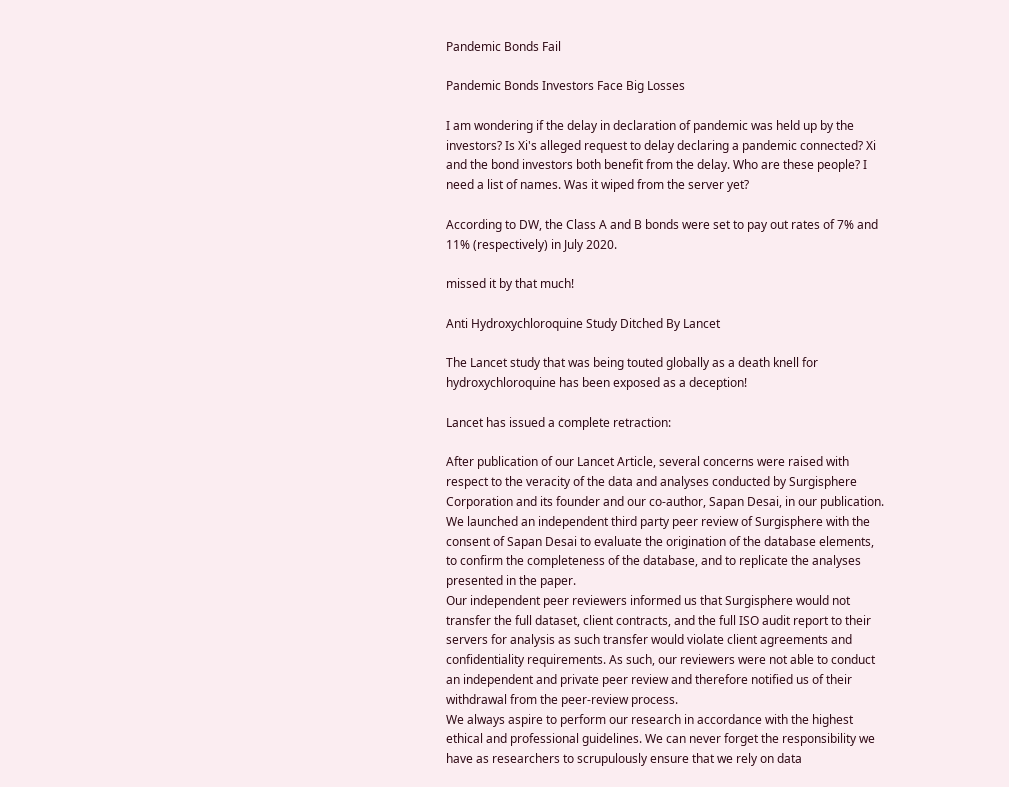Pandemic Bonds Fail

Pandemic Bonds Investors Face Big Losses

I am wondering if the delay in declaration of pandemic was held up by the investors? Is Xi's alleged request to delay declaring a pandemic connected? Xi and the bond investors both benefit from the delay. Who are these people? I need a list of names. Was it wiped from the server yet?

According to DW, the Class A and B bonds were set to pay out rates of 7% and 11% (respectively) in July 2020.

missed it by that much!

Anti Hydroxychloroquine Study Ditched By Lancet

The Lancet study that was being touted globally as a death knell for hydroxychloroquine has been exposed as a deception!

Lancet has issued a complete retraction:

After publication of our Lancet Article, several concerns were raised with respect to the veracity of the data and analyses conducted by Surgisphere Corporation and its founder and our co-author, Sapan Desai, in our publication. We launched an independent third party peer review of Surgisphere with the consent of Sapan Desai to evaluate the origination of the database elements, to confirm the completeness of the database, and to replicate the analyses presented in the paper.
Our independent peer reviewers informed us that Surgisphere would not transfer the full dataset, client contracts, and the full ISO audit report to their servers for analysis as such transfer would violate client agreements and confidentiality requirements. As such, our reviewers were not able to conduct an independent and private peer review and therefore notified us of their withdrawal from the peer-review process.
We always aspire to perform our research in accordance with the highest ethical and professional guidelines. We can never forget the responsibility we have as researchers to scrupulously ensure that we rely on data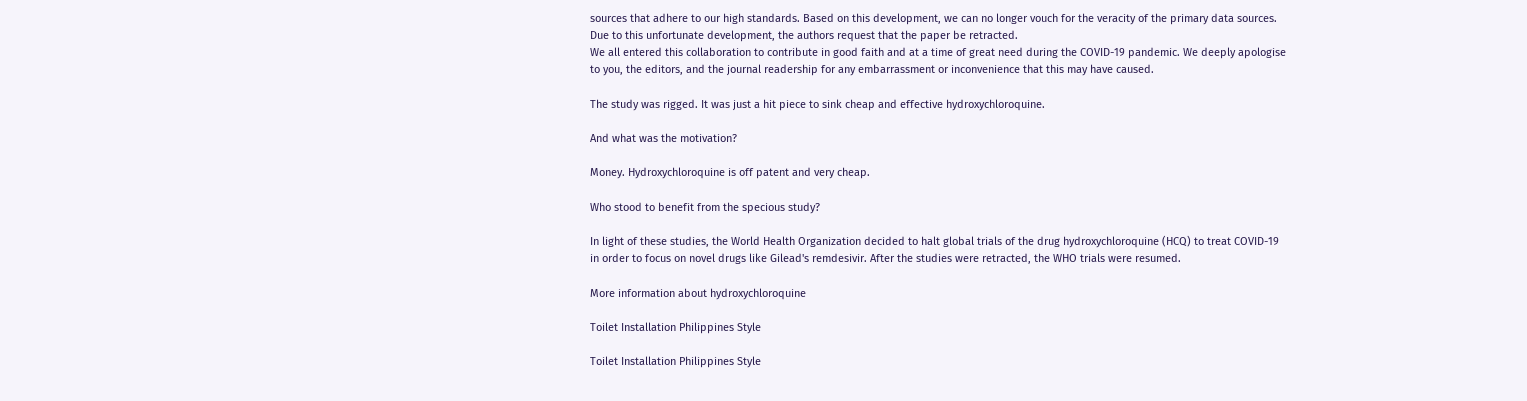sources that adhere to our high standards. Based on this development, we can no longer vouch for the veracity of the primary data sources. Due to this unfortunate development, the authors request that the paper be retracted.
We all entered this collaboration to contribute in good faith and at a time of great need during the COVID-19 pandemic. We deeply apologise to you, the editors, and the journal readership for any embarrassment or inconvenience that this may have caused.

The study was rigged. It was just a hit piece to sink cheap and effective hydroxychloroquine.

And what was the motivation?

Money. Hydroxychloroquine is off patent and very cheap.

Who stood to benefit from the specious study?

In light of these studies, the World Health Organization decided to halt global trials of the drug hydroxychloroquine (HCQ) to treat COVID-19 in order to focus on novel drugs like Gilead's remdesivir. After the studies were retracted, the WHO trials were resumed.

More information about hydroxychloroquine

Toilet Installation Philippines Style

Toilet Installation Philippines Style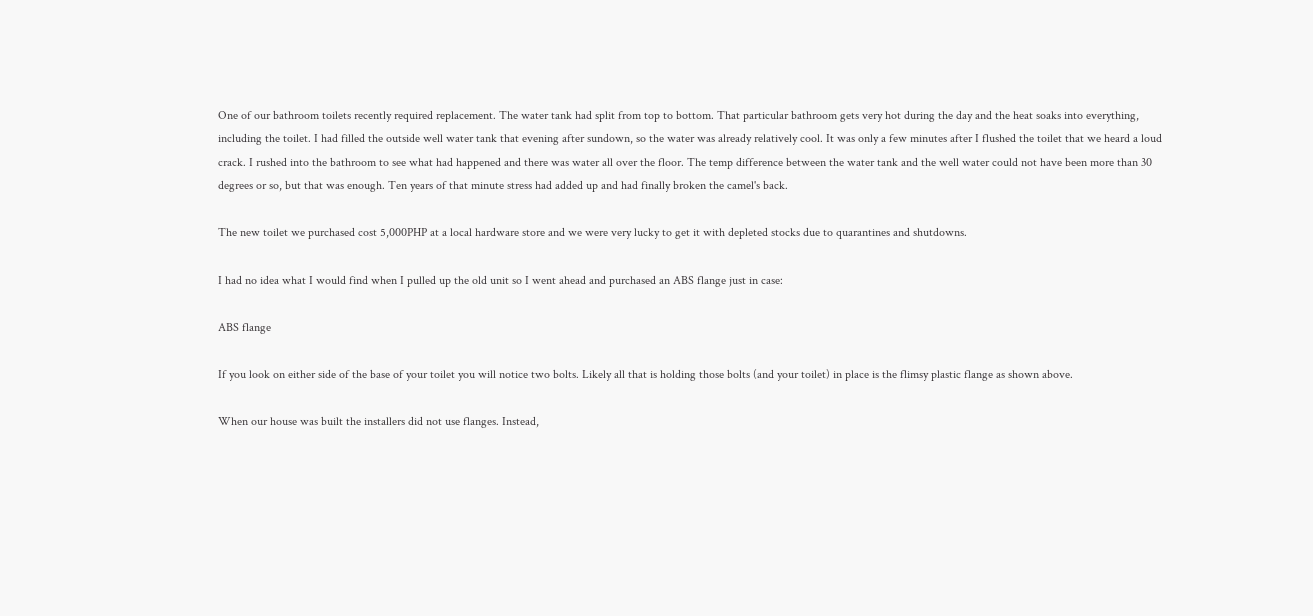One of our bathroom toilets recently required replacement. The water tank had split from top to bottom. That particular bathroom gets very hot during the day and the heat soaks into everything, including the toilet. I had filled the outside well water tank that evening after sundown, so the water was already relatively cool. It was only a few minutes after I flushed the toilet that we heard a loud crack. I rushed into the bathroom to see what had happened and there was water all over the floor. The temp difference between the water tank and the well water could not have been more than 30 degrees or so, but that was enough. Ten years of that minute stress had added up and had finally broken the camel's back.

The new toilet we purchased cost 5,000PHP at a local hardware store and we were very lucky to get it with depleted stocks due to quarantines and shutdowns.

I had no idea what I would find when I pulled up the old unit so I went ahead and purchased an ABS flange just in case:

ABS flange

If you look on either side of the base of your toilet you will notice two bolts. Likely all that is holding those bolts (and your toilet) in place is the flimsy plastic flange as shown above.

When our house was built the installers did not use flanges. Instead,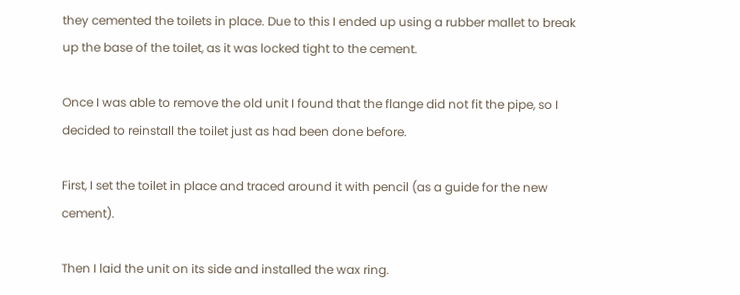they cemented the toilets in place. Due to this I ended up using a rubber mallet to break up the base of the toilet, as it was locked tight to the cement.

Once I was able to remove the old unit I found that the flange did not fit the pipe, so I decided to reinstall the toilet just as had been done before.

First, I set the toilet in place and traced around it with pencil (as a guide for the new cement).

Then I laid the unit on its side and installed the wax ring.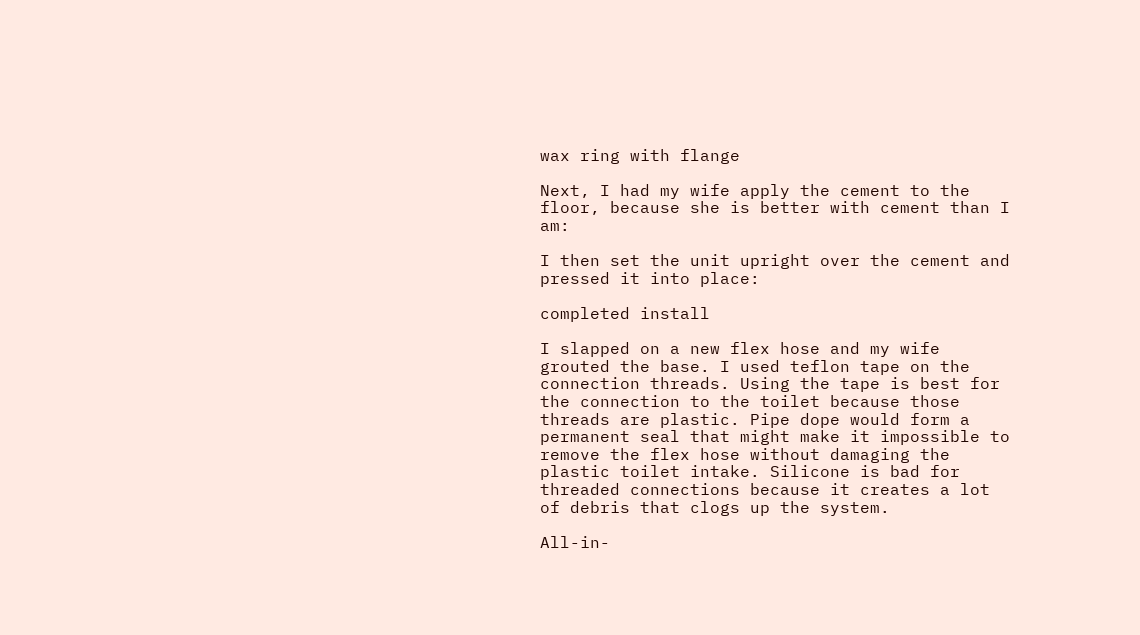wax ring with flange

Next, I had my wife apply the cement to the floor, because she is better with cement than I am:

I then set the unit upright over the cement and pressed it into place:

completed install

I slapped on a new flex hose and my wife grouted the base. I used teflon tape on the connection threads. Using the tape is best for the connection to the toilet because those threads are plastic. Pipe dope would form a permanent seal that might make it impossible to remove the flex hose without damaging the plastic toilet intake. Silicone is bad for threaded connections because it creates a lot of debris that clogs up the system.

All-in-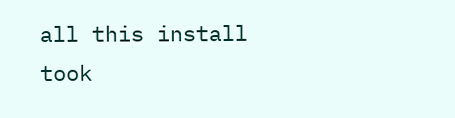all this install took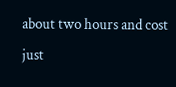about two hours and cost just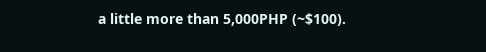a little more than 5,000PHP (~$100).